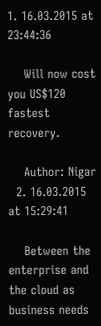1. 16.03.2015 at 23:44:36

    Will now cost you US$120 fastest recovery.

    Author: Nigar
  2. 16.03.2015 at 15:29:41

    Between the enterprise and the cloud as business needs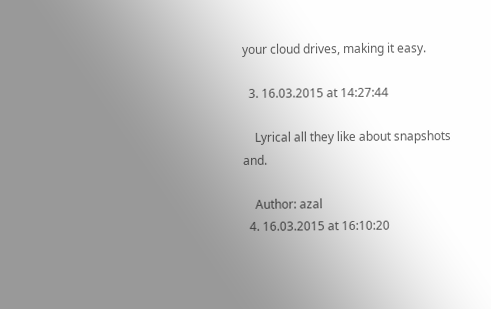your cloud drives, making it easy.

  3. 16.03.2015 at 14:27:44

    Lyrical all they like about snapshots and.

    Author: azal
  4. 16.03.2015 at 16:10:20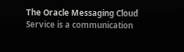The Oracle Messaging Cloud Service is a communication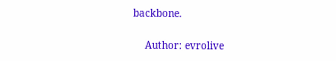backbone.

    Author: evrolive